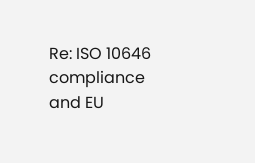Re: ISO 10646 compliance and EU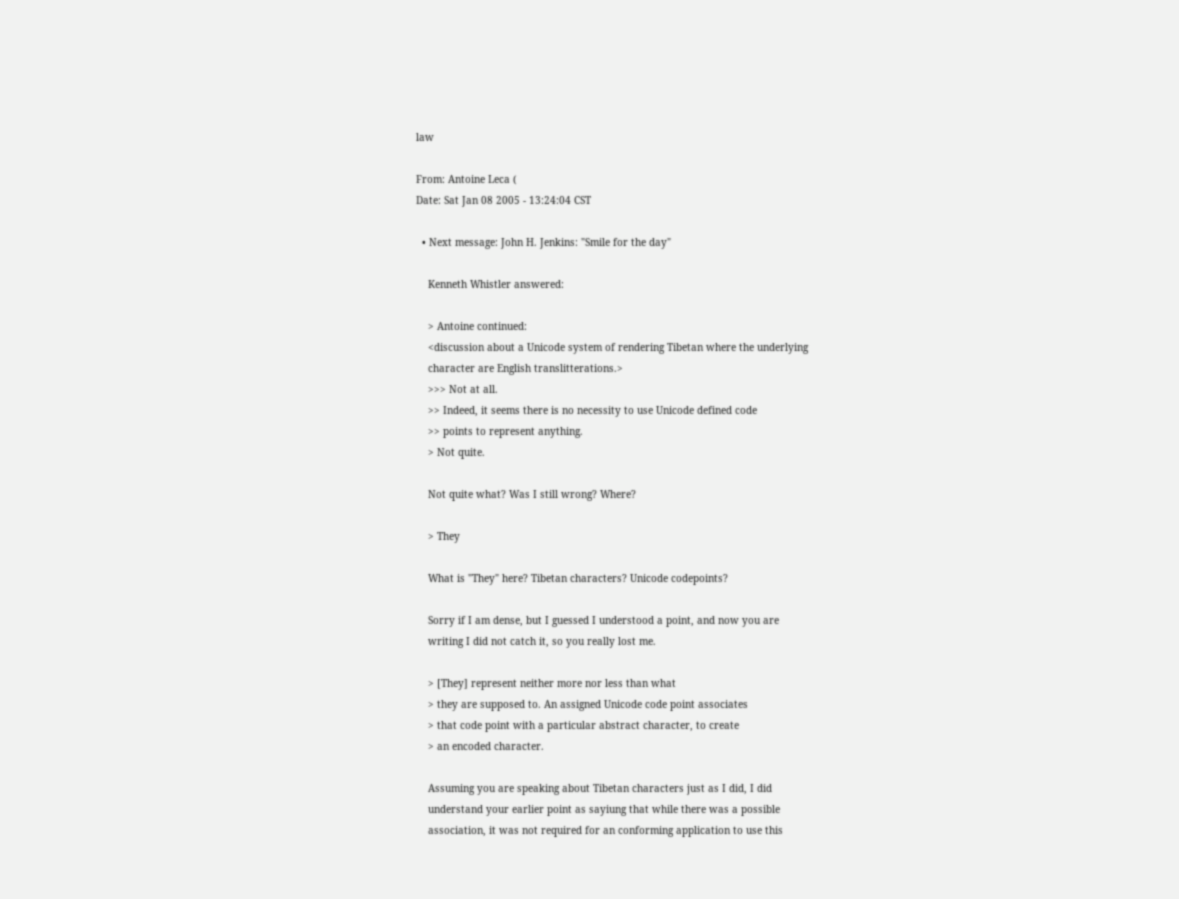law

From: Antoine Leca (
Date: Sat Jan 08 2005 - 13:24:04 CST

  • Next message: John H. Jenkins: "Smile for the day"

    Kenneth Whistler answered:

    > Antoine continued:
    <discussion about a Unicode system of rendering Tibetan where the underlying
    character are English translitterations.>
    >>> Not at all.
    >> Indeed, it seems there is no necessity to use Unicode defined code
    >> points to represent anything.
    > Not quite.

    Not quite what? Was I still wrong? Where?

    > They

    What is "They" here? Tibetan characters? Unicode codepoints?

    Sorry if I am dense, but I guessed I understood a point, and now you are
    writing I did not catch it, so you really lost me.

    > [They] represent neither more nor less than what
    > they are supposed to. An assigned Unicode code point associates
    > that code point with a particular abstract character, to create
    > an encoded character.

    Assuming you are speaking about Tibetan characters just as I did, I did
    understand your earlier point as sayiung that while there was a possible
    association, it was not required for an conforming application to use this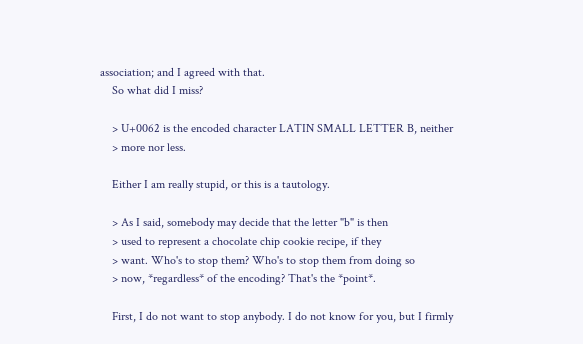association; and I agreed with that.
    So what did I miss?

    > U+0062 is the encoded character LATIN SMALL LETTER B, neither
    > more nor less.

    Either I am really stupid, or this is a tautology.

    > As I said, somebody may decide that the letter "b" is then
    > used to represent a chocolate chip cookie recipe, if they
    > want. Who's to stop them? Who's to stop them from doing so
    > now, *regardless* of the encoding? That's the *point*.

    First, I do not want to stop anybody. I do not know for you, but I firmly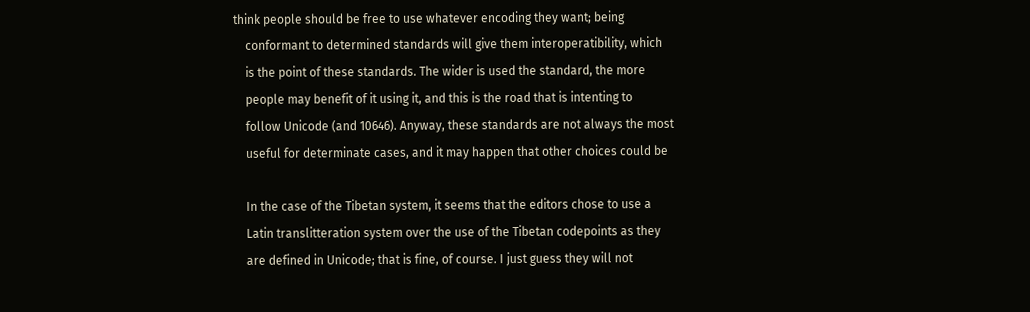think people should be free to use whatever encoding they want; being
    conformant to determined standards will give them interoperatibility, which
    is the point of these standards. The wider is used the standard, the more
    people may benefit of it using it, and this is the road that is intenting to
    follow Unicode (and 10646). Anyway, these standards are not always the most
    useful for determinate cases, and it may happen that other choices could be

    In the case of the Tibetan system, it seems that the editors chose to use a
    Latin translitteration system over the use of the Tibetan codepoints as they
    are defined in Unicode; that is fine, of course. I just guess they will not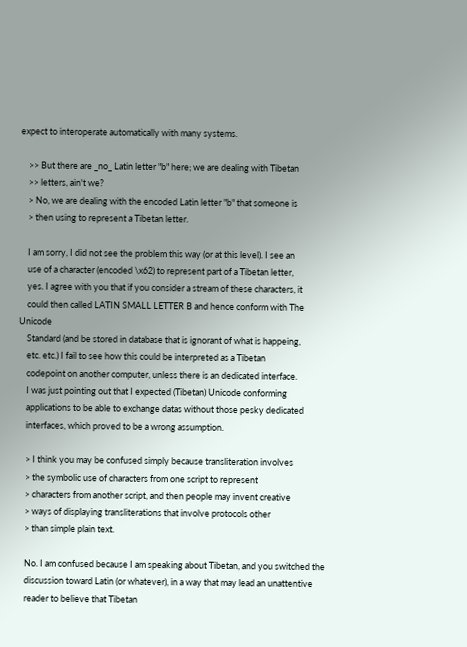expect to interoperate automatically with many systems.

    >> But there are _no_ Latin letter "b" here; we are dealing with Tibetan
    >> letters, ain't we?
    > No, we are dealing with the encoded Latin letter "b" that someone is
    > then using to represent a Tibetan letter.

    I am sorry, I did not see the problem this way (or at this level). I see an
    use of a character (encoded \x62) to represent part of a Tibetan letter,
    yes. I agree with you that if you consider a stream of these characters, it
    could then called LATIN SMALL LETTER B and hence conform with The Unicode
    Standard (and be stored in database that is ignorant of what is happeing,
    etc. etc.) I fail to see how this could be interpreted as a Tibetan
    codepoint on another computer, unless there is an dedicated interface.
    I was just pointing out that I expected (Tibetan) Unicode conforming
    applications to be able to exchange datas without those pesky dedicated
    interfaces, which proved to be a wrong assumption.

    > I think you may be confused simply because transliteration involves
    > the symbolic use of characters from one script to represent
    > characters from another script, and then people may invent creative
    > ways of displaying transliterations that involve protocols other
    > than simple plain text.

    No. I am confused because I am speaking about Tibetan, and you switched the
    discussion toward Latin (or whatever), in a way that may lead an unattentive
    reader to believe that Tibetan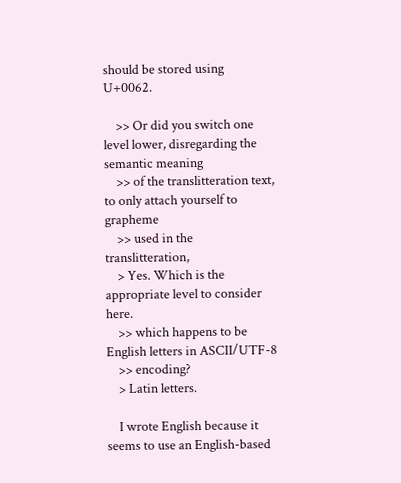should be stored using U+0062.

    >> Or did you switch one level lower, disregarding the semantic meaning
    >> of the translitteration text, to only attach yourself to grapheme
    >> used in the translitteration,
    > Yes. Which is the appropriate level to consider here.
    >> which happens to be English letters in ASCII/UTF-8
    >> encoding?
    > Latin letters.

    I wrote English because it seems to use an English-based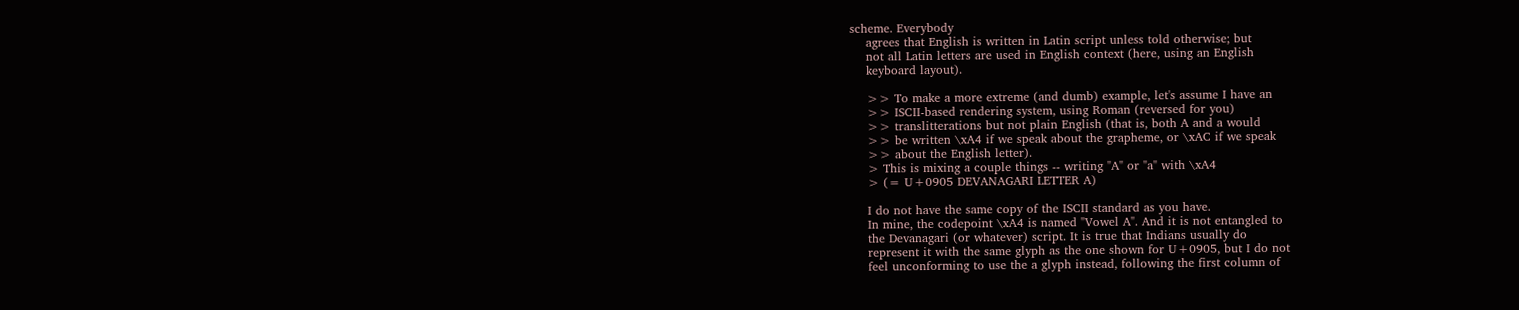scheme. Everybody
    agrees that English is written in Latin script unless told otherwise; but
    not all Latin letters are used in English context (here, using an English
    keyboard layout).

    >> To make a more extreme (and dumb) example, let's assume I have an
    >> ISCII-based rendering system, using Roman (reversed for you)
    >> translitterations but not plain English (that is, both A and a would
    >> be written \xA4 if we speak about the grapheme, or \xAC if we speak
    >> about the English letter).
    > This is mixing a couple things -- writing "A" or "a" with \xA4
    > (= U+0905 DEVANAGARI LETTER A)

    I do not have the same copy of the ISCII standard as you have.
    In mine, the codepoint \xA4 is named "Vowel A". And it is not entangled to
    the Devanagari (or whatever) script. It is true that Indians usually do
    represent it with the same glyph as the one shown for U+0905, but I do not
    feel unconforming to use the a glyph instead, following the first column of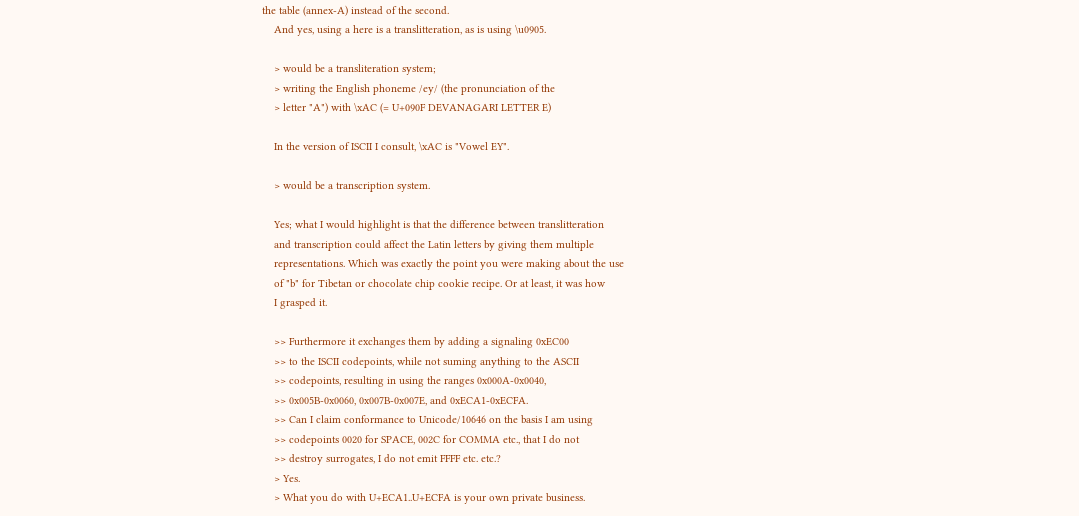the table (annex-A) instead of the second.
    And yes, using a here is a translitteration, as is using \u0905.

    > would be a transliteration system;
    > writing the English phoneme /ey/ (the pronunciation of the
    > letter "A") with \xAC (= U+090F DEVANAGARI LETTER E)

    In the version of ISCII I consult, \xAC is "Vowel EY".

    > would be a transcription system.

    Yes; what I would highlight is that the difference between translitteration
    and transcription could affect the Latin letters by giving them multiple
    representations. Which was exactly the point you were making about the use
    of "b" for Tibetan or chocolate chip cookie recipe. Or at least, it was how
    I grasped it.

    >> Furthermore it exchanges them by adding a signaling 0xEC00
    >> to the ISCII codepoints, while not suming anything to the ASCII
    >> codepoints, resulting in using the ranges 0x000A-0x0040,
    >> 0x005B-0x0060, 0x007B-0x007E, and 0xECA1-0xECFA.
    >> Can I claim conformance to Unicode/10646 on the basis I am using
    >> codepoints 0020 for SPACE, 002C for COMMA etc., that I do not
    >> destroy surrogates, I do not emit FFFF etc. etc.?
    > Yes.
    > What you do with U+ECA1..U+ECFA is your own private business.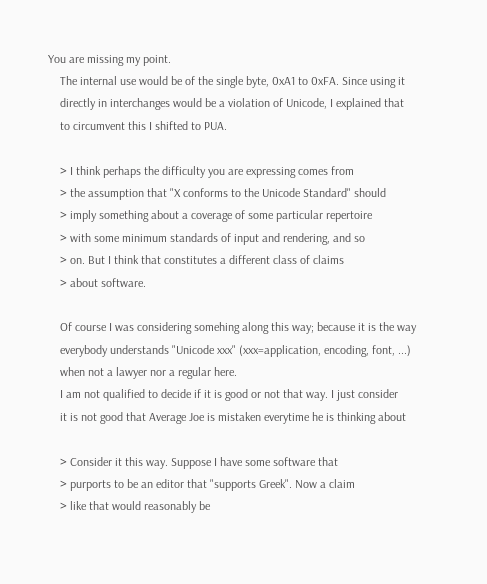You are missing my point.
    The internal use would be of the single byte, 0xA1 to 0xFA. Since using it
    directly in interchanges would be a violation of Unicode, I explained that
    to circumvent this I shifted to PUA.

    > I think perhaps the difficulty you are expressing comes from
    > the assumption that "X conforms to the Unicode Standard" should
    > imply something about a coverage of some particular repertoire
    > with some minimum standards of input and rendering, and so
    > on. But I think that constitutes a different class of claims
    > about software.

    Of course I was considering somehing along this way; because it is the way
    everybody understands "Unicode xxx" (xxx=application, encoding, font, ...)
    when not a lawyer nor a regular here.
    I am not qualified to decide if it is good or not that way. I just consider
    it is not good that Average Joe is mistaken everytime he is thinking about

    > Consider it this way. Suppose I have some software that
    > purports to be an editor that "supports Greek". Now a claim
    > like that would reasonably be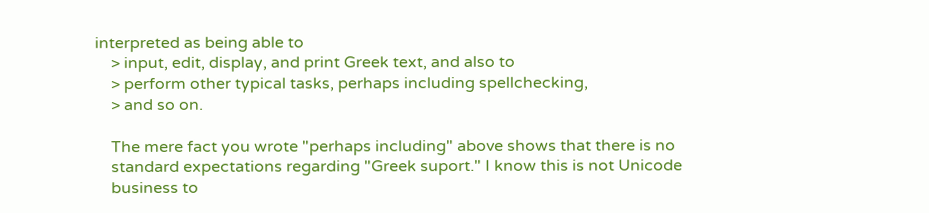interpreted as being able to
    > input, edit, display, and print Greek text, and also to
    > perform other typical tasks, perhaps including spellchecking,
    > and so on.

    The mere fact you wrote "perhaps including" above shows that there is no
    standard expectations regarding "Greek suport." I know this is not Unicode
    business to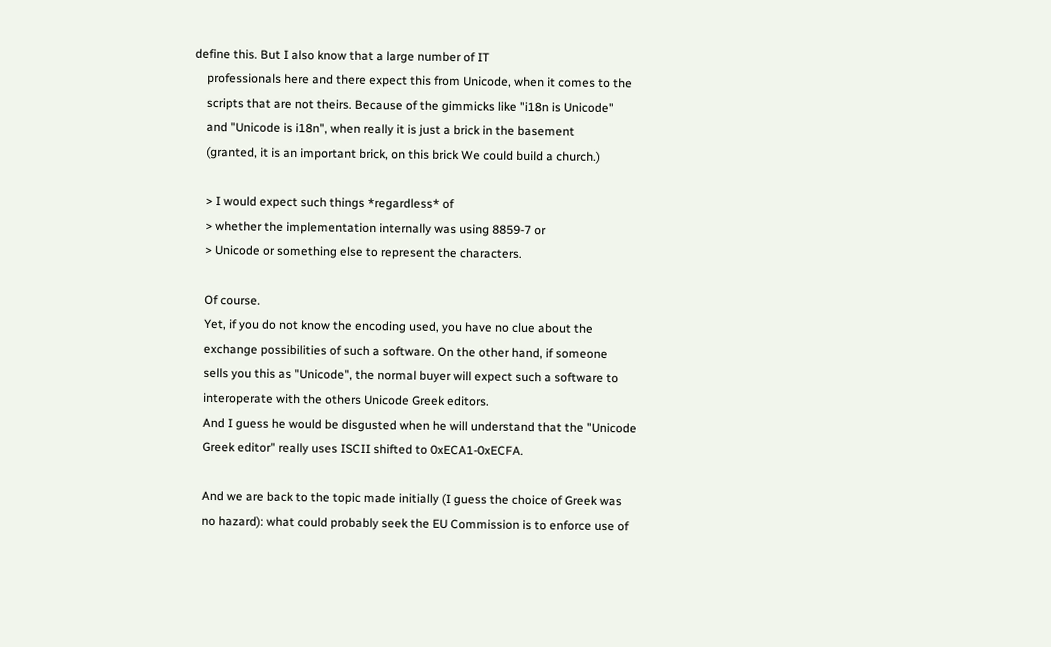define this. But I also know that a large number of IT
    professionals here and there expect this from Unicode, when it comes to the
    scripts that are not theirs. Because of the gimmicks like "i18n is Unicode"
    and "Unicode is i18n", when really it is just a brick in the basement
    (granted, it is an important brick, on this brick We could build a church.)

    > I would expect such things *regardless* of
    > whether the implementation internally was using 8859-7 or
    > Unicode or something else to represent the characters.

    Of course.
    Yet, if you do not know the encoding used, you have no clue about the
    exchange possibilities of such a software. On the other hand, if someone
    sells you this as "Unicode", the normal buyer will expect such a software to
    interoperate with the others Unicode Greek editors.
    And I guess he would be disgusted when he will understand that the "Unicode
    Greek editor" really uses ISCII shifted to 0xECA1-0xECFA.

    And we are back to the topic made initially (I guess the choice of Greek was
    no hazard): what could probably seek the EU Commission is to enforce use of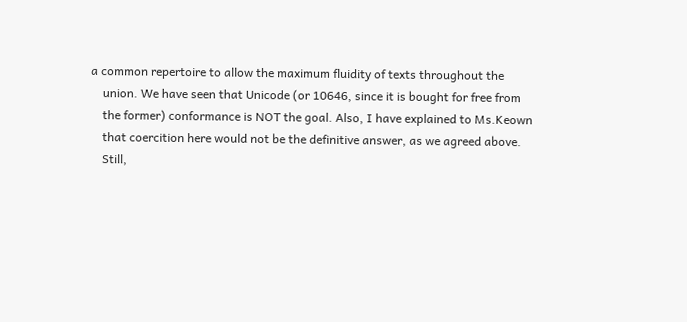a common repertoire to allow the maximum fluidity of texts throughout the
    union. We have seen that Unicode (or 10646, since it is bought for free from
    the former) conformance is NOT the goal. Also, I have explained to Ms.Keown
    that coercition here would not be the definitive answer, as we agreed above.
    Still,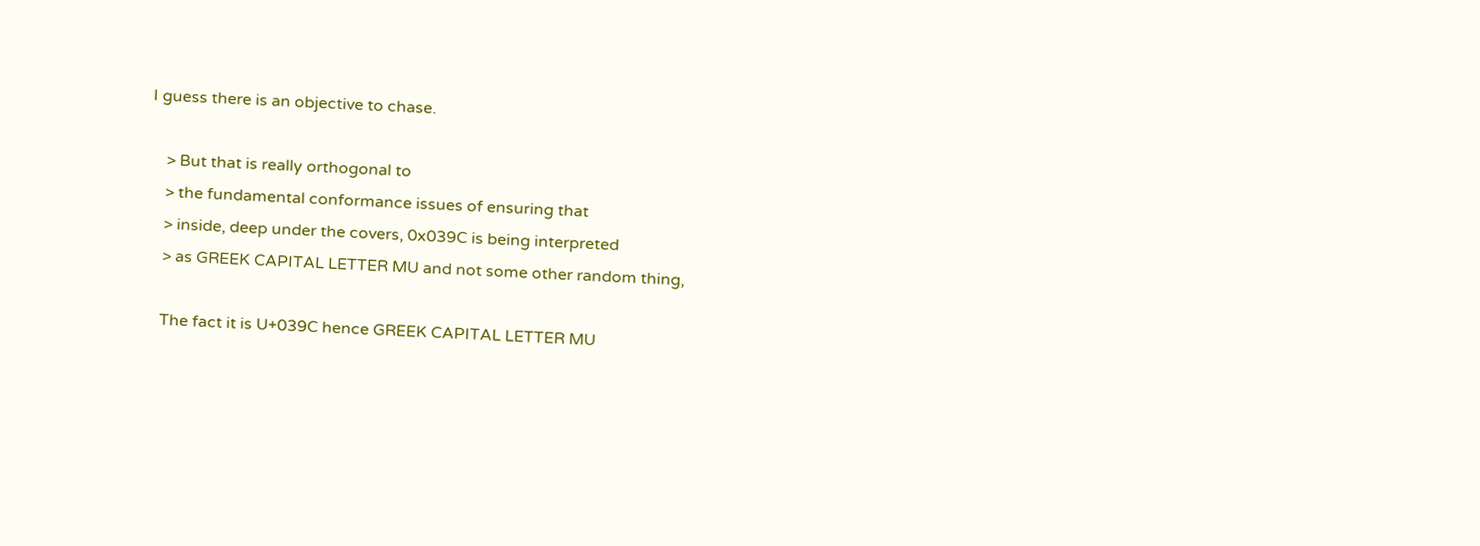I guess there is an objective to chase.

    > But that is really orthogonal to
    > the fundamental conformance issues of ensuring that
    > inside, deep under the covers, 0x039C is being interpreted
    > as GREEK CAPITAL LETTER MU and not some other random thing,

    The fact it is U+039C hence GREEK CAPITAL LETTER MU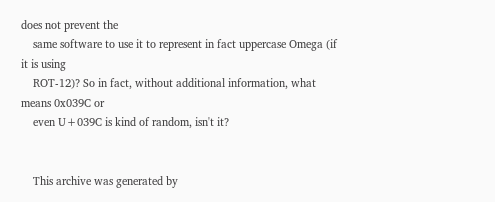does not prevent the
    same software to use it to represent in fact uppercase Omega (if it is using
    ROT-12)? So in fact, without additional information, what means 0x039C or
    even U+039C is kind of random, isn't it?


    This archive was generated by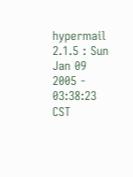hypermail 2.1.5 : Sun Jan 09 2005 - 03:38:23 CST